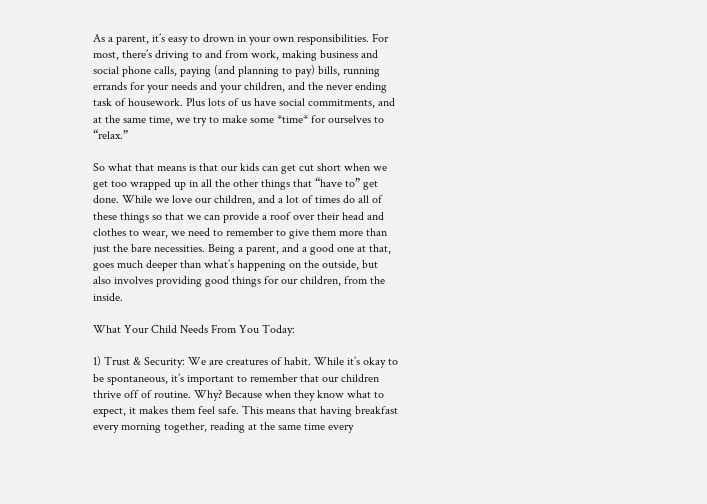As a parent, it’s easy to drown in your own responsibilities. For most, there’s driving to and from work, making business and social phone calls, paying (and planning to pay) bills, running errands for your needs and your children, and the never ending task of housework. Plus lots of us have social commitments, and at the same time, we try to make some *time* for ourselves to “relax.”

So what that means is that our kids can get cut short when we get too wrapped up in all the other things that “have to” get done. While we love our children, and a lot of times do all of these things so that we can provide a roof over their head and clothes to wear, we need to remember to give them more than just the bare necessities. Being a parent, and a good one at that, goes much deeper than what’s happening on the outside, but also involves providing good things for our children, from the inside.

What Your Child Needs From You Today:

1) Trust & Security: We are creatures of habit. While it’s okay to be spontaneous, it’s important to remember that our children thrive off of routine. Why? Because when they know what to expect, it makes them feel safe. This means that having breakfast every morning together, reading at the same time every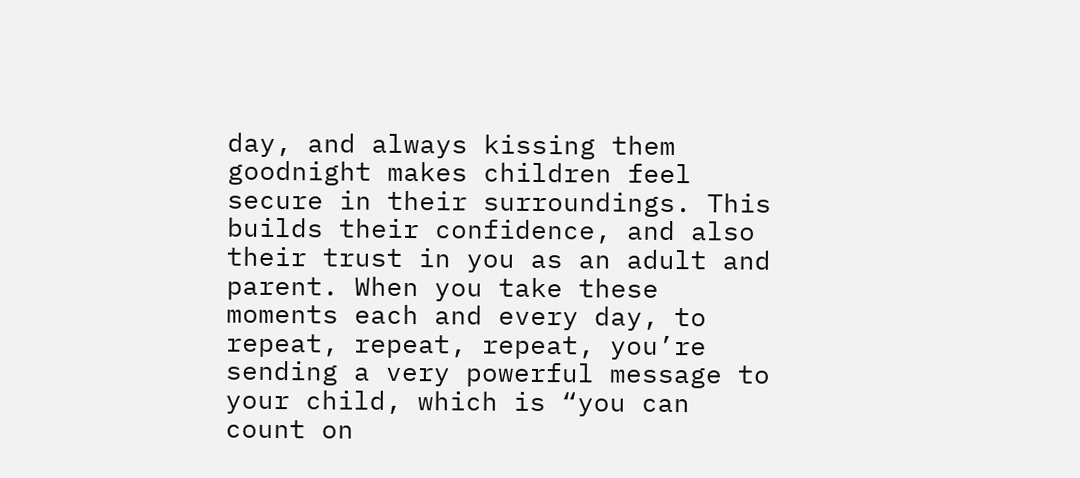day, and always kissing them goodnight makes children feel secure in their surroundings. This builds their confidence, and also their trust in you as an adult and parent. When you take these moments each and every day, to repeat, repeat, repeat, you’re sending a very powerful message to your child, which is “you can count on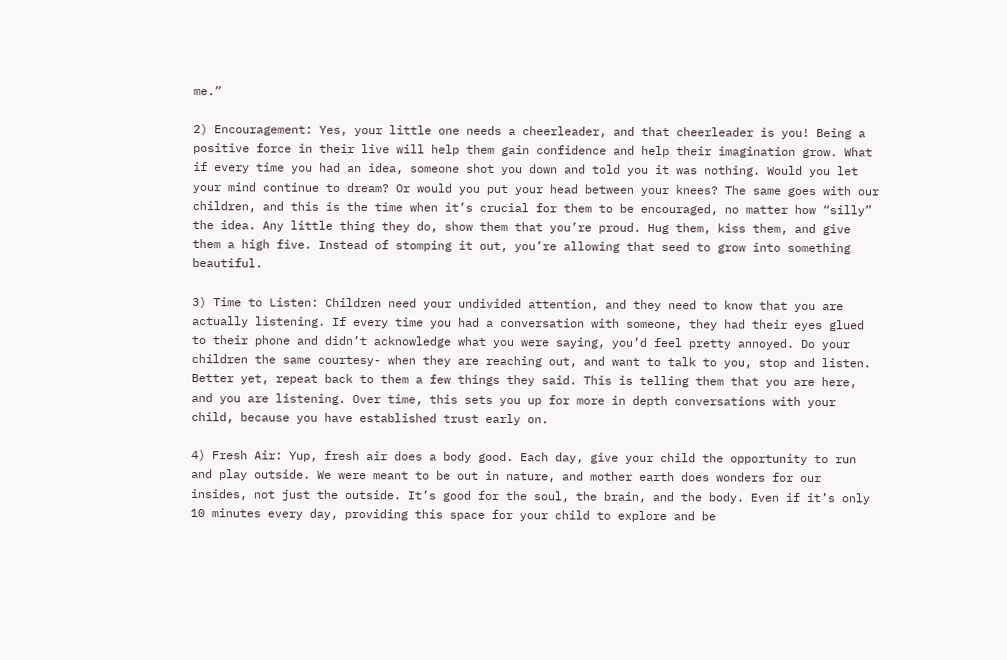me.”

2) Encouragement: Yes, your little one needs a cheerleader, and that cheerleader is you! Being a positive force in their live will help them gain confidence and help their imagination grow. What if every time you had an idea, someone shot you down and told you it was nothing. Would you let your mind continue to dream? Or would you put your head between your knees? The same goes with our children, and this is the time when it’s crucial for them to be encouraged, no matter how “silly” the idea. Any little thing they do, show them that you’re proud. Hug them, kiss them, and give them a high five. Instead of stomping it out, you’re allowing that seed to grow into something beautiful.

3) Time to Listen: Children need your undivided attention, and they need to know that you are actually listening. If every time you had a conversation with someone, they had their eyes glued to their phone and didn’t acknowledge what you were saying, you’d feel pretty annoyed. Do your children the same courtesy- when they are reaching out, and want to talk to you, stop and listen. Better yet, repeat back to them a few things they said. This is telling them that you are here, and you are listening. Over time, this sets you up for more in depth conversations with your child, because you have established trust early on.

4) Fresh Air: Yup, fresh air does a body good. Each day, give your child the opportunity to run and play outside. We were meant to be out in nature, and mother earth does wonders for our insides, not just the outside. It’s good for the soul, the brain, and the body. Even if it’s only 10 minutes every day, providing this space for your child to explore and be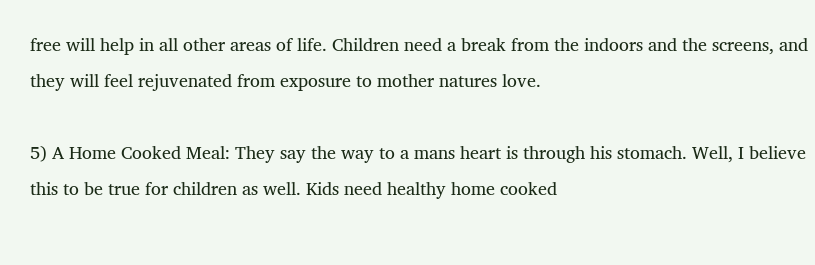free will help in all other areas of life. Children need a break from the indoors and the screens, and they will feel rejuvenated from exposure to mother natures love.

5) A Home Cooked Meal: They say the way to a mans heart is through his stomach. Well, I believe this to be true for children as well. Kids need healthy home cooked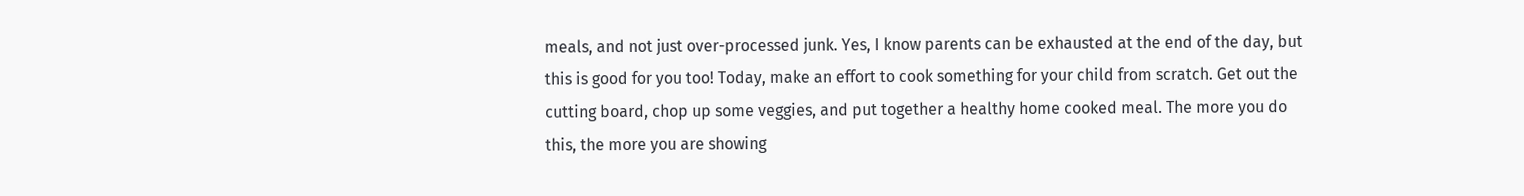meals, and not just over-processed junk. Yes, I know parents can be exhausted at the end of the day, but this is good for you too! Today, make an effort to cook something for your child from scratch. Get out the cutting board, chop up some veggies, and put together a healthy home cooked meal. The more you do this, the more you are showing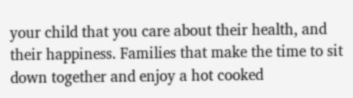your child that you care about their health, and their happiness. Families that make the time to sit down together and enjoy a hot cooked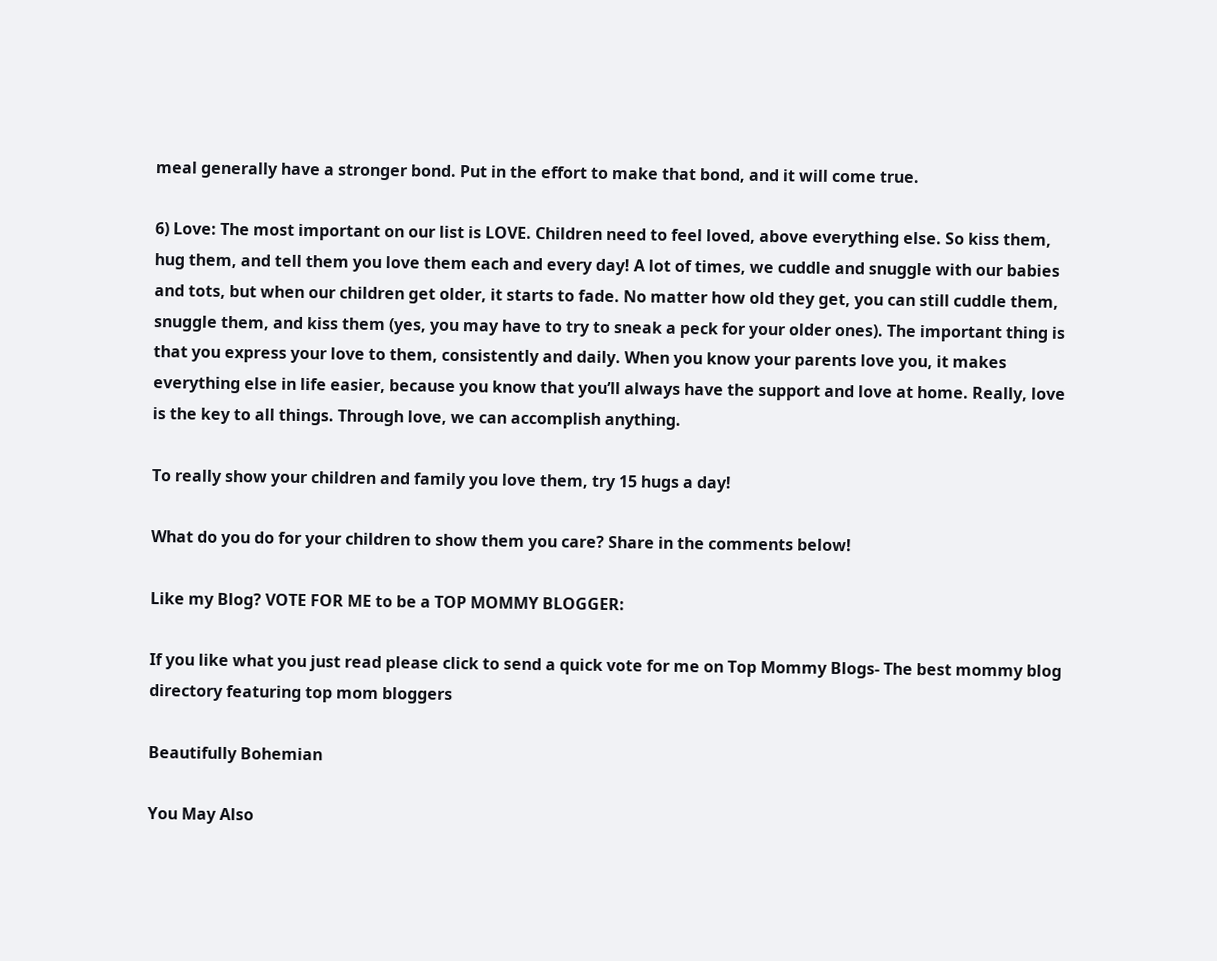meal generally have a stronger bond. Put in the effort to make that bond, and it will come true.

6) Love: The most important on our list is LOVE. Children need to feel loved, above everything else. So kiss them, hug them, and tell them you love them each and every day! A lot of times, we cuddle and snuggle with our babies and tots, but when our children get older, it starts to fade. No matter how old they get, you can still cuddle them, snuggle them, and kiss them (yes, you may have to try to sneak a peck for your older ones). The important thing is that you express your love to them, consistently and daily. When you know your parents love you, it makes everything else in life easier, because you know that you’ll always have the support and love at home. Really, love is the key to all things. Through love, we can accomplish anything.

To really show your children and family you love them, try 15 hugs a day!

What do you do for your children to show them you care? Share in the comments below!

Like my Blog? VOTE FOR ME to be a TOP MOMMY BLOGGER:

If you like what you just read please click to send a quick vote for me on Top Mommy Blogs- The best mommy blog directory featuring top mom bloggers

Beautifully Bohemian

You May Also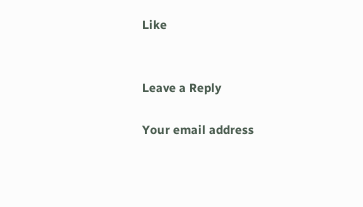Like


Leave a Reply

Your email address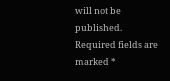will not be published. Required fields are marked *